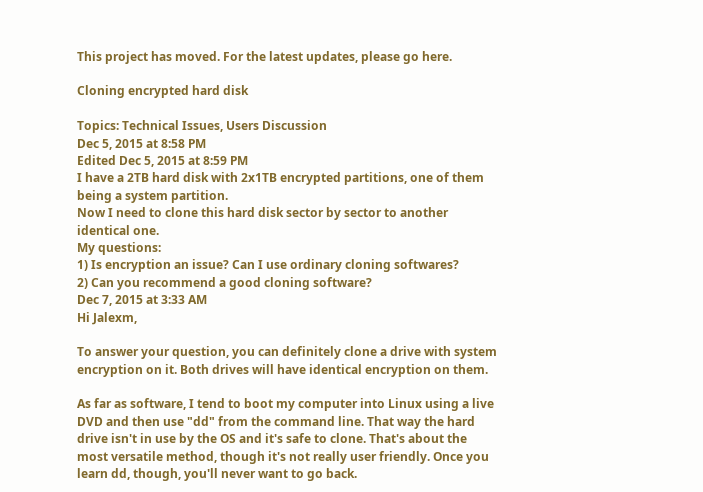This project has moved. For the latest updates, please go here.

Cloning encrypted hard disk

Topics: Technical Issues, Users Discussion
Dec 5, 2015 at 8:58 PM
Edited Dec 5, 2015 at 8:59 PM
I have a 2TB hard disk with 2x1TB encrypted partitions, one of them being a system partition.
Now I need to clone this hard disk sector by sector to another identical one.
My questions:
1) Is encryption an issue? Can I use ordinary cloning softwares?
2) Can you recommend a good cloning software?
Dec 7, 2015 at 3:33 AM
Hi Jalexm,

To answer your question, you can definitely clone a drive with system encryption on it. Both drives will have identical encryption on them.

As far as software, I tend to boot my computer into Linux using a live DVD and then use "dd" from the command line. That way the hard drive isn't in use by the OS and it's safe to clone. That's about the most versatile method, though it's not really user friendly. Once you learn dd, though, you'll never want to go back.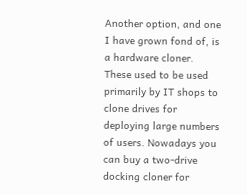Another option, and one I have grown fond of, is a hardware cloner. These used to be used primarily by IT shops to clone drives for deploying large numbers of users. Nowadays you can buy a two-drive docking cloner for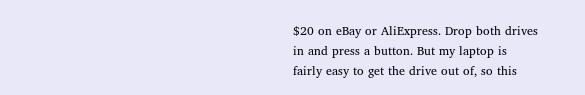$20 on eBay or AliExpress. Drop both drives in and press a button. But my laptop is fairly easy to get the drive out of, so this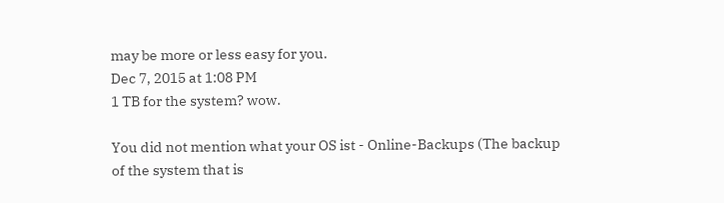may be more or less easy for you.
Dec 7, 2015 at 1:08 PM
1 TB for the system? wow.

You did not mention what your OS ist - Online-Backups (The backup of the system that is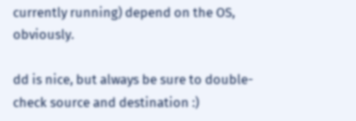currently running) depend on the OS, obviously.

dd is nice, but always be sure to double-check source and destination :)